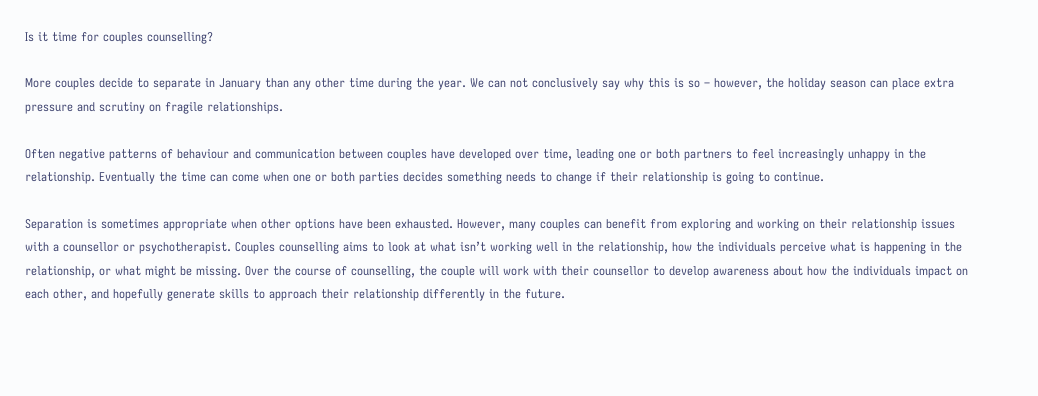Is it time for couples counselling?

More couples decide to separate in January than any other time during the year. We can not conclusively say why this is so – however, the holiday season can place extra pressure and scrutiny on fragile relationships.

Often negative patterns of behaviour and communication between couples have developed over time, leading one or both partners to feel increasingly unhappy in the relationship. Eventually the time can come when one or both parties decides something needs to change if their relationship is going to continue.

Separation is sometimes appropriate when other options have been exhausted. However, many couples can benefit from exploring and working on their relationship issues with a counsellor or psychotherapist. Couples counselling aims to look at what isn’t working well in the relationship, how the individuals perceive what is happening in the relationship, or what might be missing. Over the course of counselling, the couple will work with their counsellor to develop awareness about how the individuals impact on each other, and hopefully generate skills to approach their relationship differently in the future.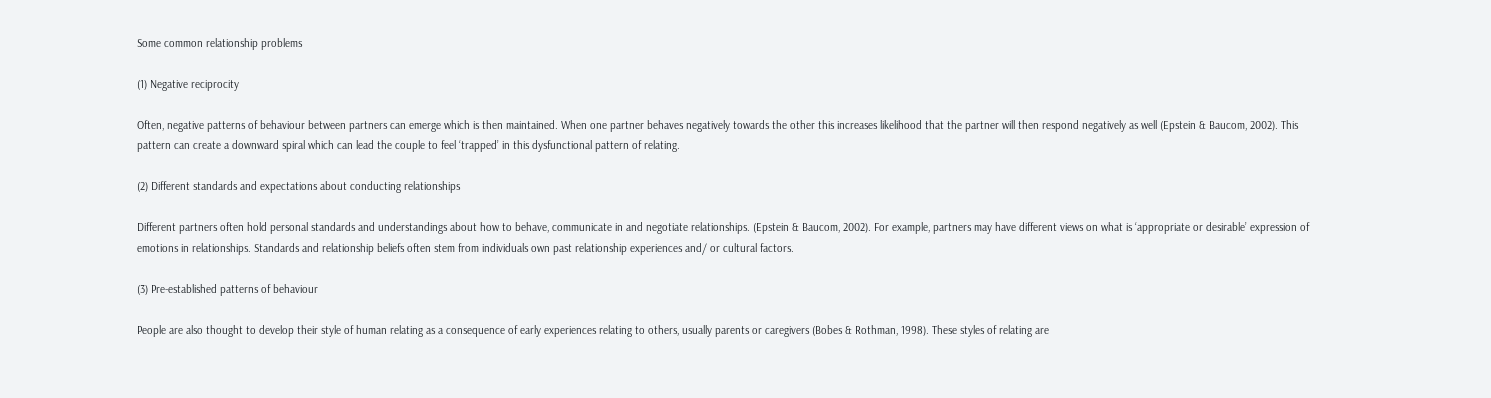Some common relationship problems

(1) Negative reciprocity

Often, negative patterns of behaviour between partners can emerge which is then maintained. When one partner behaves negatively towards the other this increases likelihood that the partner will then respond negatively as well (Epstein & Baucom, 2002). This pattern can create a downward spiral which can lead the couple to feel ‘trapped’ in this dysfunctional pattern of relating.

(2) Different standards and expectations about conducting relationships

Different partners often hold personal standards and understandings about how to behave, communicate in and negotiate relationships. (Epstein & Baucom, 2002). For example, partners may have different views on what is ‘appropriate or desirable’ expression of emotions in relationships. Standards and relationship beliefs often stem from individuals own past relationship experiences and/ or cultural factors.

(3) Pre-established patterns of behaviour

People are also thought to develop their style of human relating as a consequence of early experiences relating to others, usually parents or caregivers (Bobes & Rothman, 1998). These styles of relating are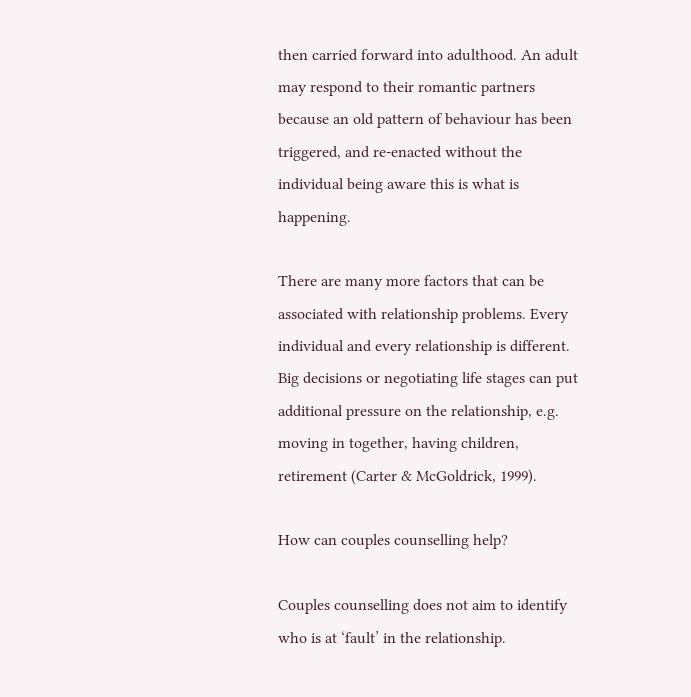then carried forward into adulthood. An adult may respond to their romantic partners because an old pattern of behaviour has been triggered, and re-enacted without the individual being aware this is what is happening.

There are many more factors that can be associated with relationship problems. Every individual and every relationship is different. Big decisions or negotiating life stages can put additional pressure on the relationship, e.g. moving in together, having children, retirement (Carter & McGoldrick, 1999).

How can couples counselling help?

Couples counselling does not aim to identify who is at ‘fault’ in the relationship.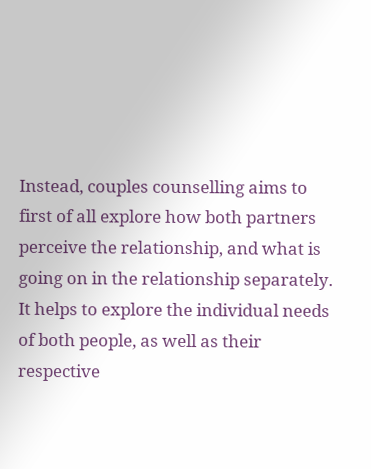Instead, couples counselling aims to first of all explore how both partners perceive the relationship, and what is going on in the relationship separately. It helps to explore the individual needs of both people, as well as their respective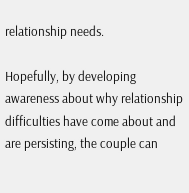relationship needs.

Hopefully, by developing awareness about why relationship difficulties have come about and are persisting, the couple can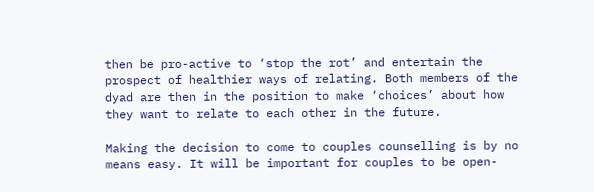then be pro-active to ‘stop the rot’ and entertain the prospect of healthier ways of relating. Both members of the dyad are then in the position to make ‘choices’ about how they want to relate to each other in the future.

Making the decision to come to couples counselling is by no means easy. It will be important for couples to be open-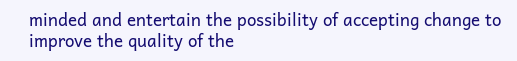minded and entertain the possibility of accepting change to improve the quality of the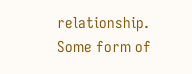relationship. Some form of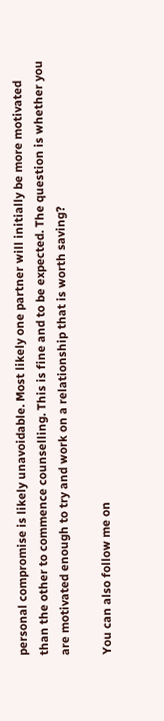personal compromise is likely unavoidable. Most likely one partner will initially be more motivated than the other to commence counselling. This is fine and to be expected. The question is whether you are motivated enough to try and work on a relationship that is worth saving?

You can also follow me on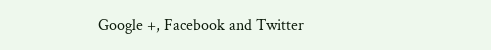Google +, Facebook and Twitter